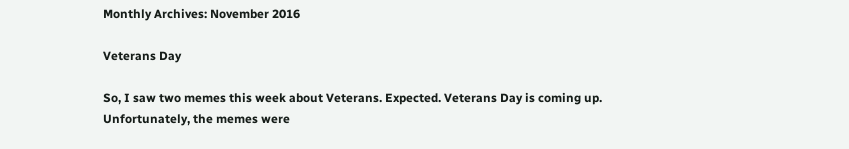Monthly Archives: November 2016

Veterans Day

So, I saw two memes this week about Veterans. Expected. Veterans Day is coming up. Unfortunately, the memes were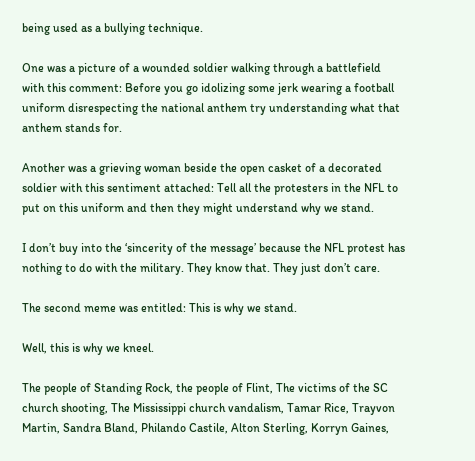being used as a bullying technique.

One was a picture of a wounded soldier walking through a battlefield with this comment: Before you go idolizing some jerk wearing a football uniform disrespecting the national anthem try understanding what that anthem stands for.

Another was a grieving woman beside the open casket of a decorated soldier with this sentiment attached: Tell all the protesters in the NFL to put on this uniform and then they might understand why we stand.

I don’t buy into the ‘sincerity of the message’ because the NFL protest has nothing to do with the military. They know that. They just don’t care.

The second meme was entitled: This is why we stand.

Well, this is why we kneel.

The people of Standing Rock, the people of Flint, The victims of the SC church shooting, The Mississippi church vandalism, Tamar Rice, Trayvon Martin, Sandra Bland, Philando Castile, Alton Sterling, Korryn Gaines,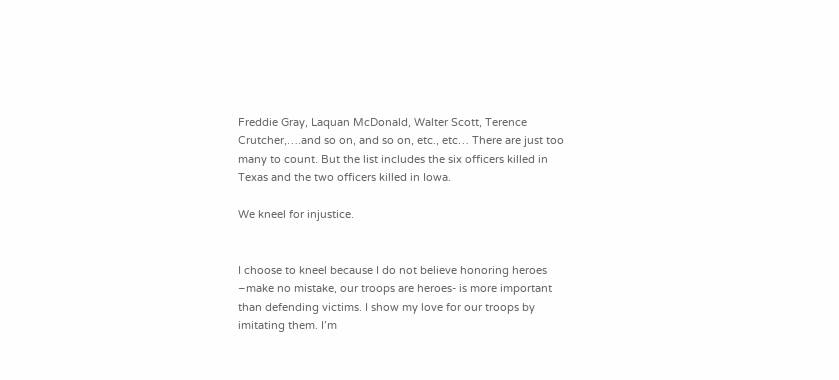Freddie Gray, Laquan McDonald, Walter Scott, Terence Crutcher,….and so on, and so on, etc., etc… There are just too many to count. But the list includes the six officers killed in Texas and the two officers killed in Iowa.

We kneel for injustice.


I choose to kneel because I do not believe honoring heroes –make no mistake, our troops are heroes- is more important than defending victims. I show my love for our troops by imitating them. I’m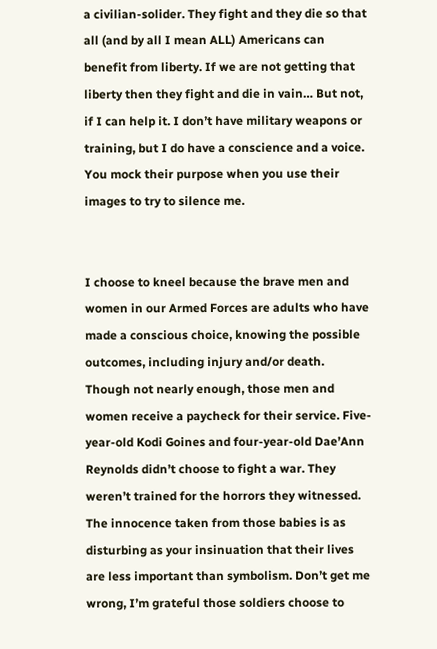a civilian-solider. They fight and they die so that all (and by all I mean ALL) Americans can benefit from liberty. If we are not getting that liberty then they fight and die in vain… But not, if I can help it. I don’t have military weapons or training, but I do have a conscience and a voice. You mock their purpose when you use their images to try to silence me.


I choose to kneel because the brave men and women in our Armed Forces are adults who have made a conscious choice, knowing the possible outcomes, including injury and/or death. Though not nearly enough, those men and women receive a paycheck for their service. Five-year-old Kodi Goines and four-year-old Dae’Ann Reynolds didn’t choose to fight a war. They weren’t trained for the horrors they witnessed. The innocence taken from those babies is as disturbing as your insinuation that their lives are less important than symbolism. Don’t get me wrong, I’m grateful those soldiers choose to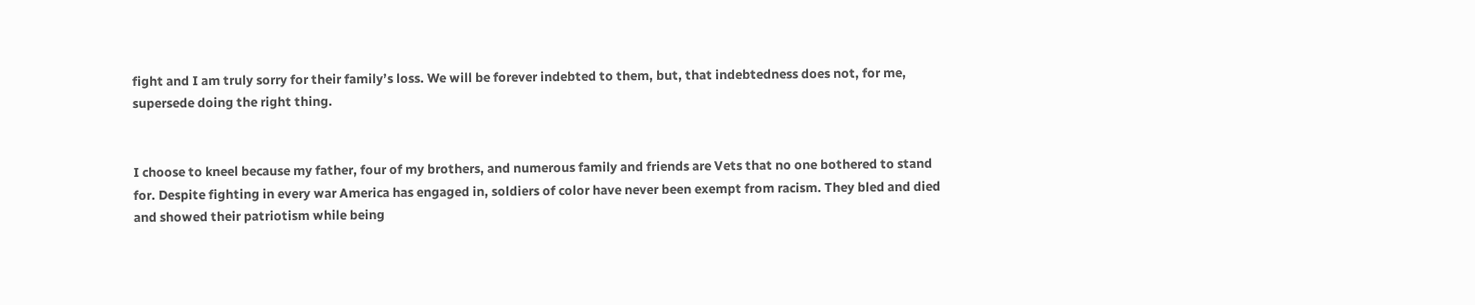fight and I am truly sorry for their family’s loss. We will be forever indebted to them, but, that indebtedness does not, for me, supersede doing the right thing.


I choose to kneel because my father, four of my brothers, and numerous family and friends are Vets that no one bothered to stand for. Despite fighting in every war America has engaged in, soldiers of color have never been exempt from racism. They bled and died and showed their patriotism while being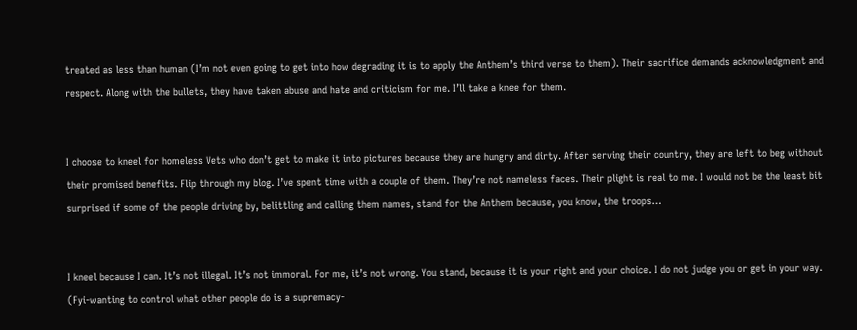treated as less than human (I’m not even going to get into how degrading it is to apply the Anthem’s third verse to them). Their sacrifice demands acknowledgment and respect. Along with the bullets, they have taken abuse and hate and criticism for me. I’ll take a knee for them.


I choose to kneel for homeless Vets who don’t get to make it into pictures because they are hungry and dirty. After serving their country, they are left to beg without their promised benefits. Flip through my blog. I’ve spent time with a couple of them. They’re not nameless faces. Their plight is real to me. I would not be the least bit surprised if some of the people driving by, belittling and calling them names, stand for the Anthem because, you know, the troops…


I kneel because I can. It’s not illegal. It’s not immoral. For me, it’s not wrong. You stand, because it is your right and your choice. I do not judge you or get in your way. (Fyi-wanting to control what other people do is a supremacy-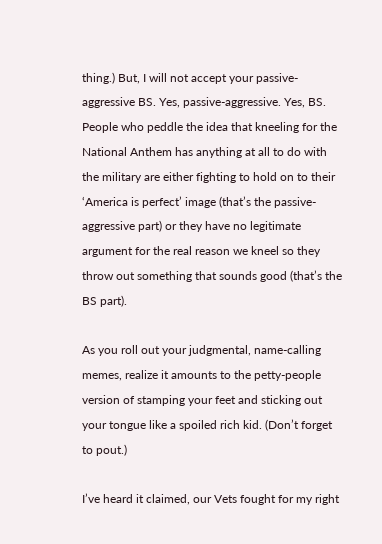thing.) But, I will not accept your passive-aggressive BS. Yes, passive-aggressive. Yes, BS. People who peddle the idea that kneeling for the National Anthem has anything at all to do with the military are either fighting to hold on to their ‘America is perfect’ image (that’s the passive-aggressive part) or they have no legitimate argument for the real reason we kneel so they throw out something that sounds good (that’s the BS part).

As you roll out your judgmental, name-calling memes, realize it amounts to the petty-people version of stamping your feet and sticking out your tongue like a spoiled rich kid. (Don’t forget to pout.)

I’ve heard it claimed, our Vets fought for my right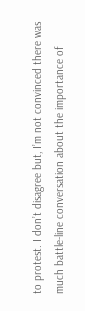to protest. I don’t disagree but, I’m not convinced there was much battle-line conversation about the importance of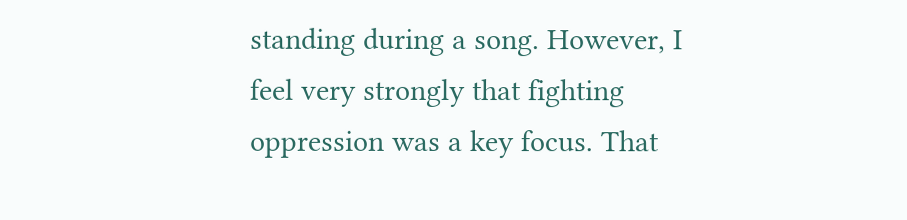standing during a song. However, I feel very strongly that fighting oppression was a key focus. That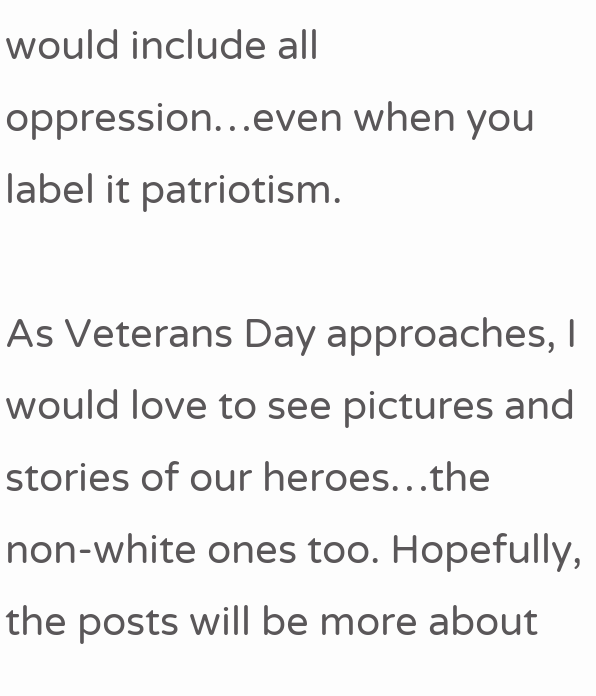would include all oppression…even when you label it patriotism.

As Veterans Day approaches, I would love to see pictures and stories of our heroes…the non-white ones too. Hopefully, the posts will be more about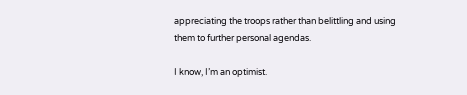appreciating the troops rather than belittling and using them to further personal agendas.

I know, I’m an optimist.